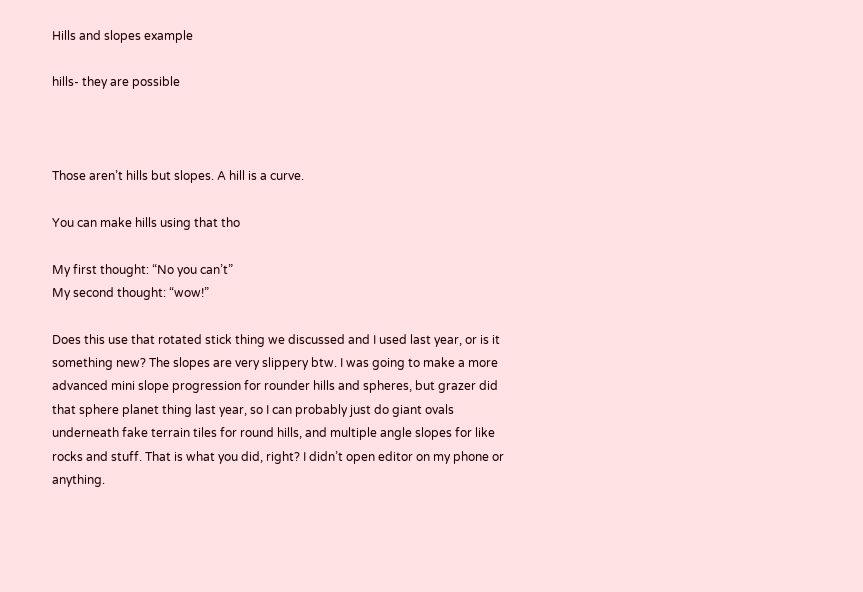Hills and slopes example

hills- they are possible



Those aren’t hills but slopes. A hill is a curve.

You can make hills using that tho

My first thought: “No you can’t”
My second thought: “wow!”

Does this use that rotated stick thing we discussed and I used last year, or is it something new? The slopes are very slippery btw. I was going to make a more advanced mini slope progression for rounder hills and spheres, but grazer did that sphere planet thing last year, so I can probably just do giant ovals underneath fake terrain tiles for round hills, and multiple angle slopes for like rocks and stuff. That is what you did, right? I didn’t open editor on my phone or anything.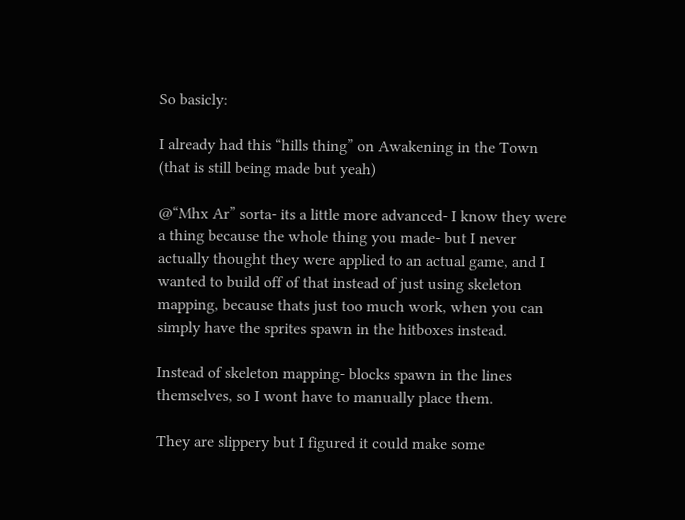So basicly:

I already had this “hills thing” on Awakening in the Town (that is still being made but yeah)

@“Mhx Ar” sorta- its a little more advanced- I know they were a thing because the whole thing you made- but I never actually thought they were applied to an actual game, and I wanted to build off of that instead of just using skeleton mapping, because thats just too much work, when you can simply have the sprites spawn in the hitboxes instead.

Instead of skeleton mapping- blocks spawn in the lines themselves, so I wont have to manually place them.

They are slippery but I figured it could make some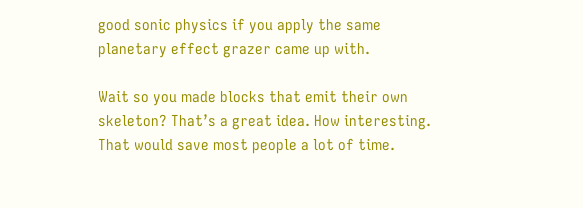good sonic physics if you apply the same planetary effect grazer came up with.

Wait so you made blocks that emit their own skeleton? That’s a great idea. How interesting. That would save most people a lot of time.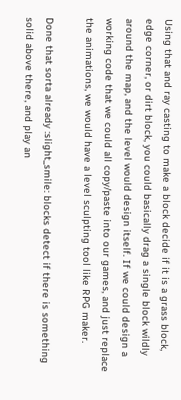Using that and ray casting to make a block decide if it is a grass block, edge corner, or dirt block, you could basically drag a single block wildly around the map, and the level would design itself. If we could design a working code that we could all copy/paste into our games, and just replace the animations, we would have a level sculpting tool like RPG maker.

Done that sorta already :slight_smile: blocks detect if there is something solid above there, and play an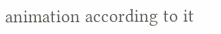animation according to it